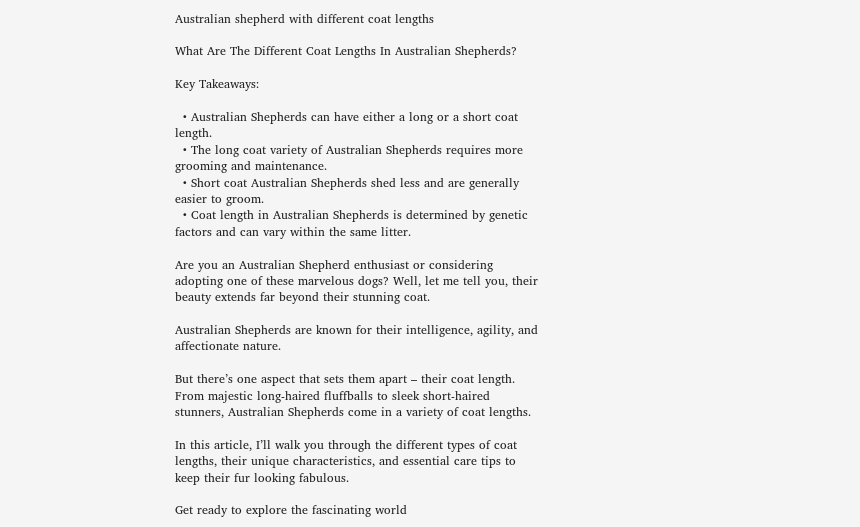Australian shepherd with different coat lengths

What Are The Different Coat Lengths In Australian Shepherds?

Key Takeaways:

  • Australian Shepherds can have either a long or a short coat length.
  • The long coat variety of Australian Shepherds requires more grooming and maintenance.
  • Short coat Australian Shepherds shed less and are generally easier to groom.
  • Coat length in Australian Shepherds is determined by genetic factors and can vary within the same litter.

Are you an Australian Shepherd enthusiast or considering adopting one of these marvelous dogs? Well, let me tell you, their beauty extends far beyond their stunning coat.

Australian Shepherds are known for their intelligence, agility, and affectionate nature.

But there’s one aspect that sets them apart – their coat length. From majestic long-haired fluffballs to sleek short-haired stunners, Australian Shepherds come in a variety of coat lengths.

In this article, I’ll walk you through the different types of coat lengths, their unique characteristics, and essential care tips to keep their fur looking fabulous.

Get ready to explore the fascinating world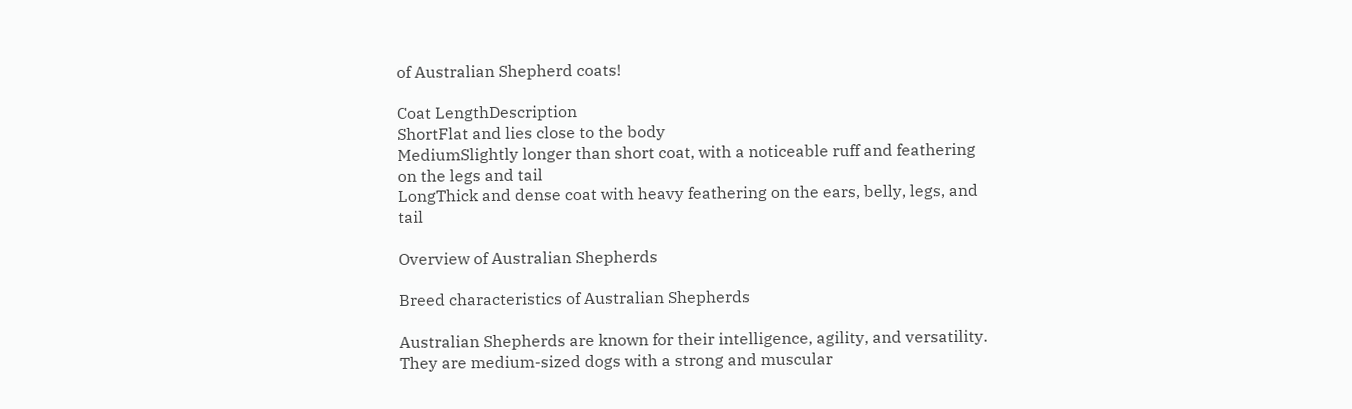of Australian Shepherd coats!

Coat LengthDescription
ShortFlat and lies close to the body
MediumSlightly longer than short coat, with a noticeable ruff and feathering on the legs and tail
LongThick and dense coat with heavy feathering on the ears, belly, legs, and tail

Overview of Australian Shepherds

Breed characteristics of Australian Shepherds

Australian Shepherds are known for their intelligence, agility, and versatility. They are medium-sized dogs with a strong and muscular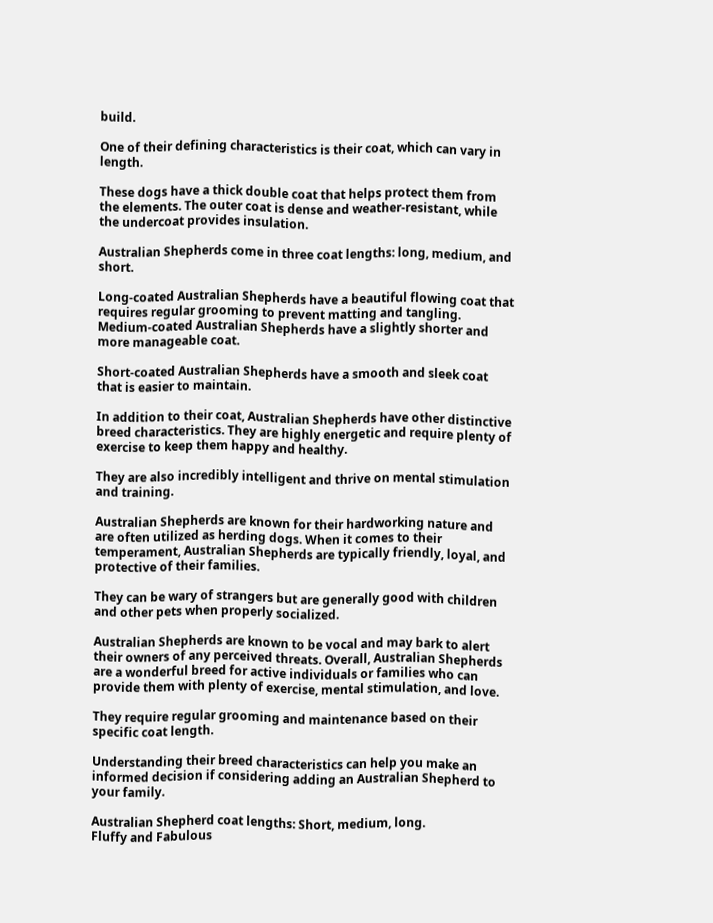build.

One of their defining characteristics is their coat, which can vary in length.

These dogs have a thick double coat that helps protect them from the elements. The outer coat is dense and weather-resistant, while the undercoat provides insulation.

Australian Shepherds come in three coat lengths: long, medium, and short.

Long-coated Australian Shepherds have a beautiful flowing coat that requires regular grooming to prevent matting and tangling. Medium-coated Australian Shepherds have a slightly shorter and more manageable coat.

Short-coated Australian Shepherds have a smooth and sleek coat that is easier to maintain.

In addition to their coat, Australian Shepherds have other distinctive breed characteristics. They are highly energetic and require plenty of exercise to keep them happy and healthy.

They are also incredibly intelligent and thrive on mental stimulation and training.

Australian Shepherds are known for their hardworking nature and are often utilized as herding dogs. When it comes to their temperament, Australian Shepherds are typically friendly, loyal, and protective of their families.

They can be wary of strangers but are generally good with children and other pets when properly socialized.

Australian Shepherds are known to be vocal and may bark to alert their owners of any perceived threats. Overall, Australian Shepherds are a wonderful breed for active individuals or families who can provide them with plenty of exercise, mental stimulation, and love.

They require regular grooming and maintenance based on their specific coat length.

Understanding their breed characteristics can help you make an informed decision if considering adding an Australian Shepherd to your family.

Australian Shepherd coat lengths: Short, medium, long.
Fluffy and Fabulous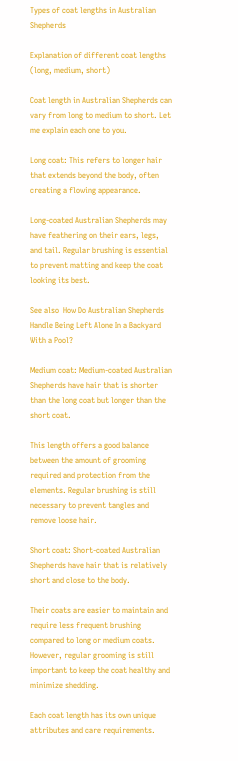Types of coat lengths in Australian Shepherds

Explanation of different coat lengths (long, medium, short)

Coat length in Australian Shepherds can vary from long to medium to short. Let me explain each one to you.

Long coat: This refers to longer hair that extends beyond the body, often creating a flowing appearance.

Long-coated Australian Shepherds may have feathering on their ears, legs, and tail. Regular brushing is essential to prevent matting and keep the coat looking its best.

See also  How Do Australian Shepherds Handle Being Left Alone In a Backyard With a Pool?

Medium coat: Medium-coated Australian Shepherds have hair that is shorter than the long coat but longer than the short coat.

This length offers a good balance between the amount of grooming required and protection from the elements. Regular brushing is still necessary to prevent tangles and remove loose hair.

Short coat: Short-coated Australian Shepherds have hair that is relatively short and close to the body.

Their coats are easier to maintain and require less frequent brushing compared to long or medium coats. However, regular grooming is still important to keep the coat healthy and minimize shedding.

Each coat length has its own unique attributes and care requirements.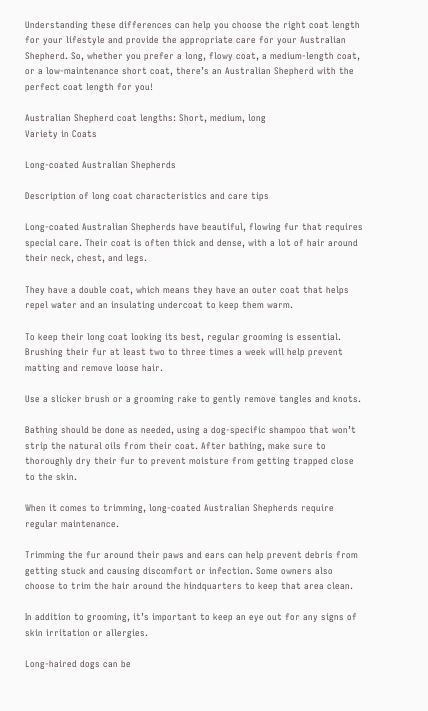Understanding these differences can help you choose the right coat length for your lifestyle and provide the appropriate care for your Australian Shepherd. So, whether you prefer a long, flowy coat, a medium-length coat, or a low-maintenance short coat, there’s an Australian Shepherd with the perfect coat length for you!

Australian Shepherd coat lengths: Short, medium, long
Variety in Coats

Long-coated Australian Shepherds

Description of long coat characteristics and care tips

Long-coated Australian Shepherds have beautiful, flowing fur that requires special care. Their coat is often thick and dense, with a lot of hair around their neck, chest, and legs.

They have a double coat, which means they have an outer coat that helps repel water and an insulating undercoat to keep them warm.

To keep their long coat looking its best, regular grooming is essential. Brushing their fur at least two to three times a week will help prevent matting and remove loose hair.

Use a slicker brush or a grooming rake to gently remove tangles and knots.

Bathing should be done as needed, using a dog-specific shampoo that won’t strip the natural oils from their coat. After bathing, make sure to thoroughly dry their fur to prevent moisture from getting trapped close to the skin.

When it comes to trimming, long-coated Australian Shepherds require regular maintenance.

Trimming the fur around their paws and ears can help prevent debris from getting stuck and causing discomfort or infection. Some owners also choose to trim the hair around the hindquarters to keep that area clean.

In addition to grooming, it’s important to keep an eye out for any signs of skin irritation or allergies.

Long-haired dogs can be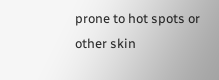prone to hot spots or other skin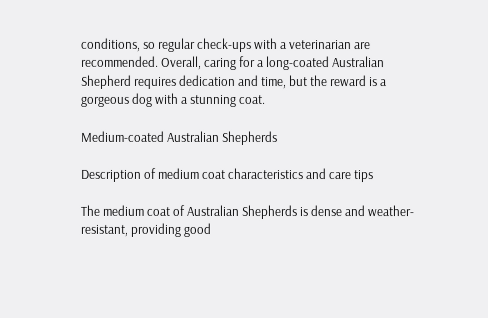conditions, so regular check-ups with a veterinarian are recommended. Overall, caring for a long-coated Australian Shepherd requires dedication and time, but the reward is a gorgeous dog with a stunning coat.

Medium-coated Australian Shepherds

Description of medium coat characteristics and care tips

The medium coat of Australian Shepherds is dense and weather-resistant, providing good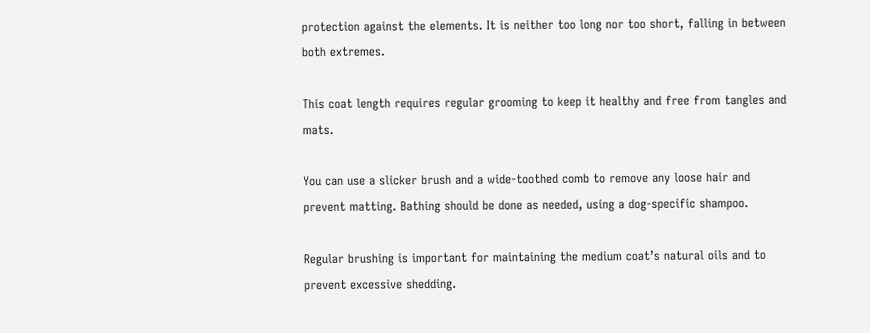protection against the elements. It is neither too long nor too short, falling in between both extremes.

This coat length requires regular grooming to keep it healthy and free from tangles and mats.

You can use a slicker brush and a wide-toothed comb to remove any loose hair and prevent matting. Bathing should be done as needed, using a dog-specific shampoo.

Regular brushing is important for maintaining the medium coat’s natural oils and to prevent excessive shedding.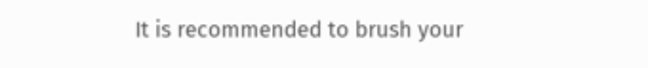It is recommended to brush your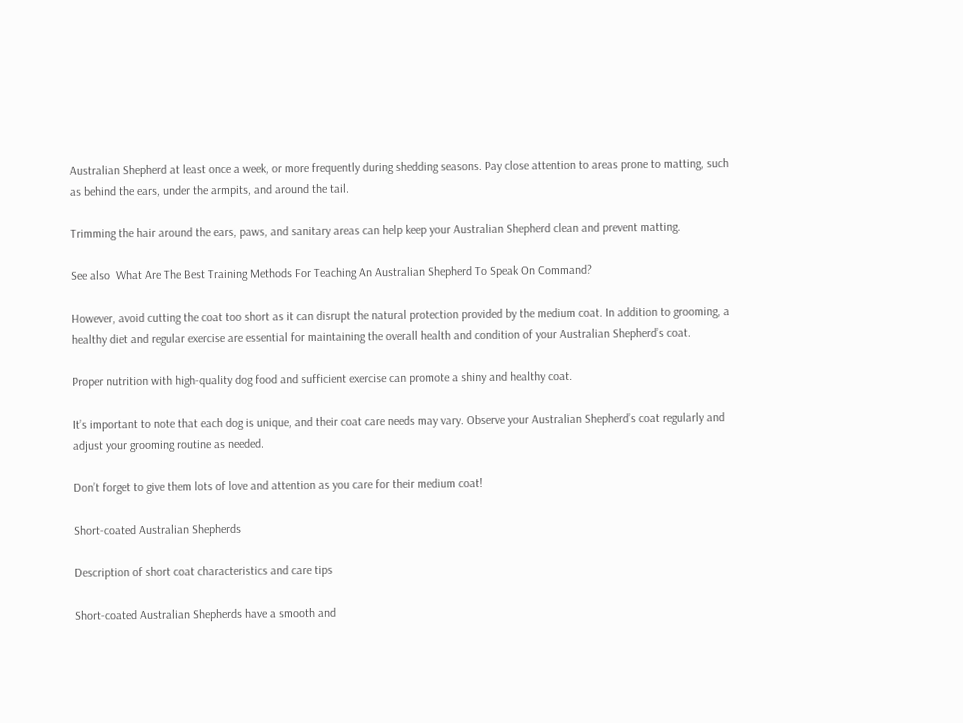Australian Shepherd at least once a week, or more frequently during shedding seasons. Pay close attention to areas prone to matting, such as behind the ears, under the armpits, and around the tail.

Trimming the hair around the ears, paws, and sanitary areas can help keep your Australian Shepherd clean and prevent matting.

See also  What Are The Best Training Methods For Teaching An Australian Shepherd To Speak On Command?

However, avoid cutting the coat too short as it can disrupt the natural protection provided by the medium coat. In addition to grooming, a healthy diet and regular exercise are essential for maintaining the overall health and condition of your Australian Shepherd’s coat.

Proper nutrition with high-quality dog food and sufficient exercise can promote a shiny and healthy coat.

It’s important to note that each dog is unique, and their coat care needs may vary. Observe your Australian Shepherd’s coat regularly and adjust your grooming routine as needed.

Don’t forget to give them lots of love and attention as you care for their medium coat!

Short-coated Australian Shepherds

Description of short coat characteristics and care tips

Short-coated Australian Shepherds have a smooth and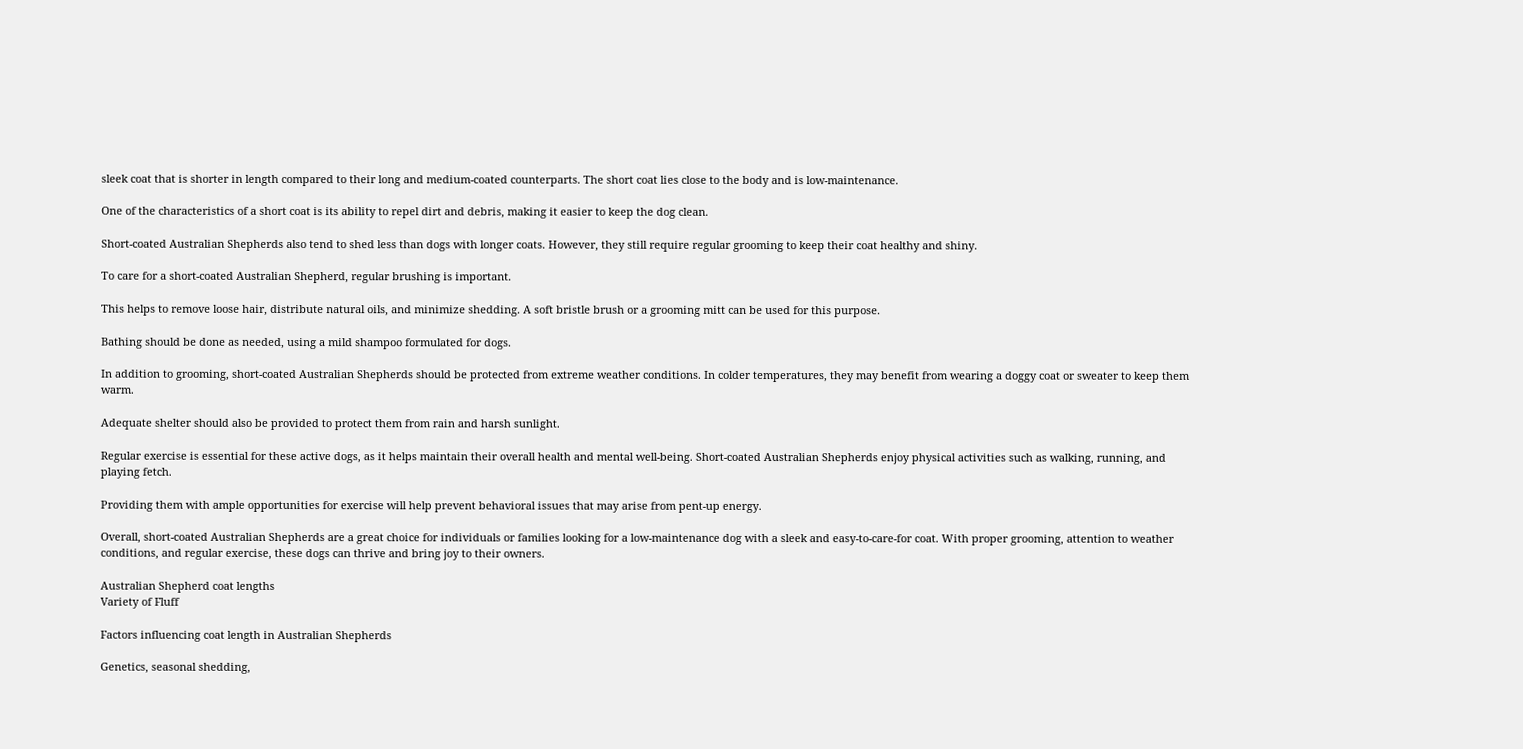sleek coat that is shorter in length compared to their long and medium-coated counterparts. The short coat lies close to the body and is low-maintenance.

One of the characteristics of a short coat is its ability to repel dirt and debris, making it easier to keep the dog clean.

Short-coated Australian Shepherds also tend to shed less than dogs with longer coats. However, they still require regular grooming to keep their coat healthy and shiny.

To care for a short-coated Australian Shepherd, regular brushing is important.

This helps to remove loose hair, distribute natural oils, and minimize shedding. A soft bristle brush or a grooming mitt can be used for this purpose.

Bathing should be done as needed, using a mild shampoo formulated for dogs.

In addition to grooming, short-coated Australian Shepherds should be protected from extreme weather conditions. In colder temperatures, they may benefit from wearing a doggy coat or sweater to keep them warm.

Adequate shelter should also be provided to protect them from rain and harsh sunlight.

Regular exercise is essential for these active dogs, as it helps maintain their overall health and mental well-being. Short-coated Australian Shepherds enjoy physical activities such as walking, running, and playing fetch.

Providing them with ample opportunities for exercise will help prevent behavioral issues that may arise from pent-up energy.

Overall, short-coated Australian Shepherds are a great choice for individuals or families looking for a low-maintenance dog with a sleek and easy-to-care-for coat. With proper grooming, attention to weather conditions, and regular exercise, these dogs can thrive and bring joy to their owners.

Australian Shepherd coat lengths
Variety of Fluff

Factors influencing coat length in Australian Shepherds

Genetics, seasonal shedding,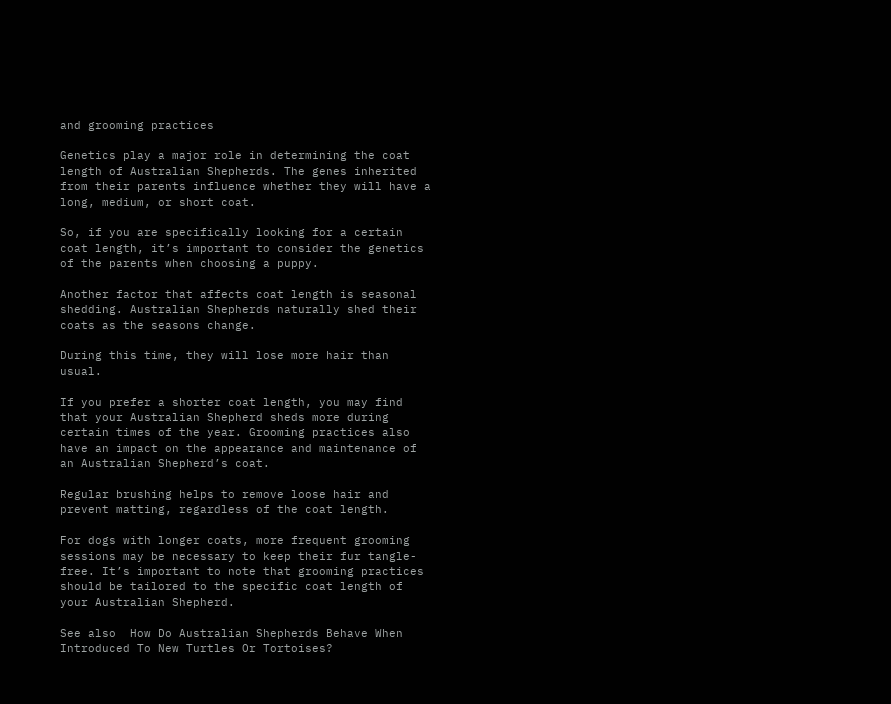and grooming practices

Genetics play a major role in determining the coat length of Australian Shepherds. The genes inherited from their parents influence whether they will have a long, medium, or short coat.

So, if you are specifically looking for a certain coat length, it’s important to consider the genetics of the parents when choosing a puppy.

Another factor that affects coat length is seasonal shedding. Australian Shepherds naturally shed their coats as the seasons change.

During this time, they will lose more hair than usual.

If you prefer a shorter coat length, you may find that your Australian Shepherd sheds more during certain times of the year. Grooming practices also have an impact on the appearance and maintenance of an Australian Shepherd’s coat.

Regular brushing helps to remove loose hair and prevent matting, regardless of the coat length.

For dogs with longer coats, more frequent grooming sessions may be necessary to keep their fur tangle-free. It’s important to note that grooming practices should be tailored to the specific coat length of your Australian Shepherd.

See also  How Do Australian Shepherds Behave When Introduced To New Turtles Or Tortoises?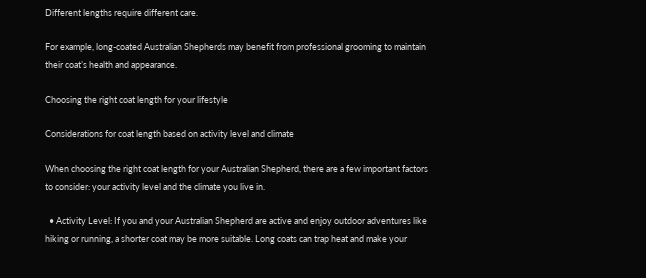Different lengths require different care.

For example, long-coated Australian Shepherds may benefit from professional grooming to maintain their coat’s health and appearance.

Choosing the right coat length for your lifestyle

Considerations for coat length based on activity level and climate

When choosing the right coat length for your Australian Shepherd, there are a few important factors to consider: your activity level and the climate you live in.

  • Activity Level: If you and your Australian Shepherd are active and enjoy outdoor adventures like hiking or running, a shorter coat may be more suitable. Long coats can trap heat and make your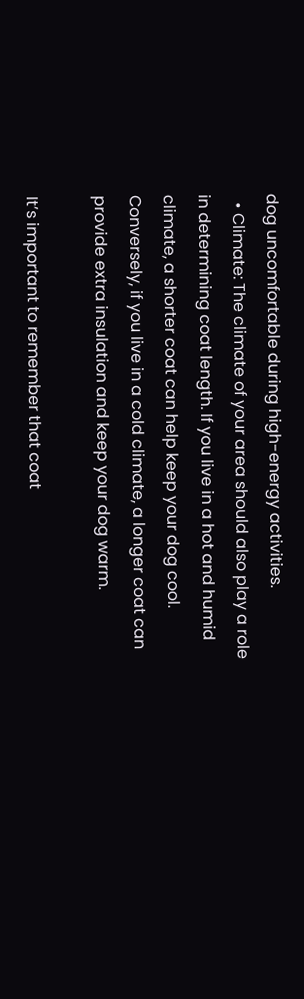dog uncomfortable during high-energy activities.
  • Climate: The climate of your area should also play a role in determining coat length. If you live in a hot and humid climate, a shorter coat can help keep your dog cool. Conversely, if you live in a cold climate, a longer coat can provide extra insulation and keep your dog warm.

It’s important to remember that coat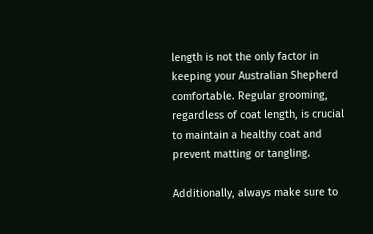length is not the only factor in keeping your Australian Shepherd comfortable. Regular grooming, regardless of coat length, is crucial to maintain a healthy coat and prevent matting or tangling.

Additionally, always make sure to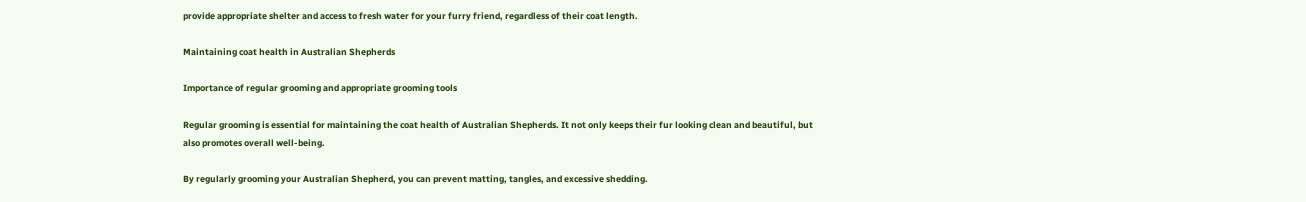provide appropriate shelter and access to fresh water for your furry friend, regardless of their coat length.

Maintaining coat health in Australian Shepherds

Importance of regular grooming and appropriate grooming tools

Regular grooming is essential for maintaining the coat health of Australian Shepherds. It not only keeps their fur looking clean and beautiful, but also promotes overall well-being.

By regularly grooming your Australian Shepherd, you can prevent matting, tangles, and excessive shedding.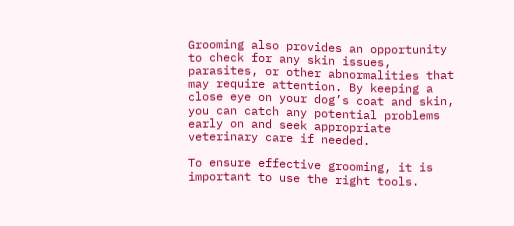Grooming also provides an opportunity to check for any skin issues, parasites, or other abnormalities that may require attention. By keeping a close eye on your dog’s coat and skin, you can catch any potential problems early on and seek appropriate veterinary care if needed.

To ensure effective grooming, it is important to use the right tools.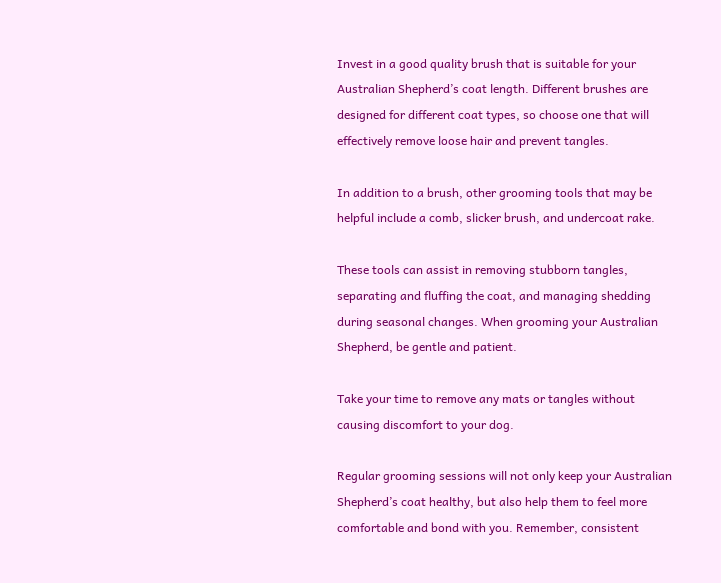Invest in a good quality brush that is suitable for your Australian Shepherd’s coat length. Different brushes are designed for different coat types, so choose one that will effectively remove loose hair and prevent tangles.

In addition to a brush, other grooming tools that may be helpful include a comb, slicker brush, and undercoat rake.

These tools can assist in removing stubborn tangles, separating and fluffing the coat, and managing shedding during seasonal changes. When grooming your Australian Shepherd, be gentle and patient.

Take your time to remove any mats or tangles without causing discomfort to your dog.

Regular grooming sessions will not only keep your Australian Shepherd’s coat healthy, but also help them to feel more comfortable and bond with you. Remember, consistent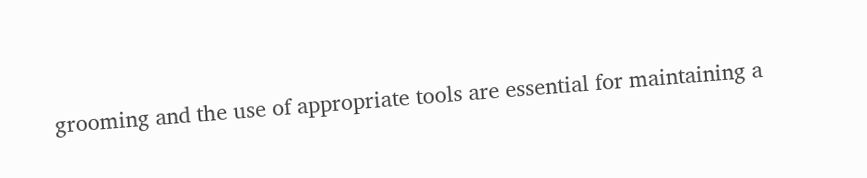grooming and the use of appropriate tools are essential for maintaining a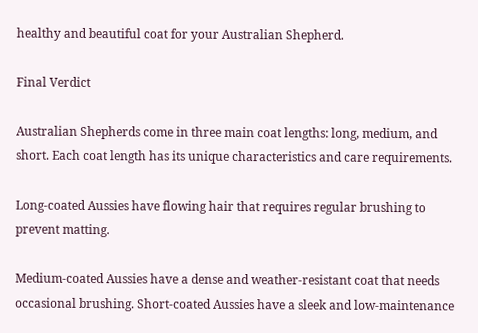healthy and beautiful coat for your Australian Shepherd.

Final Verdict

Australian Shepherds come in three main coat lengths: long, medium, and short. Each coat length has its unique characteristics and care requirements.

Long-coated Aussies have flowing hair that requires regular brushing to prevent matting.

Medium-coated Aussies have a dense and weather-resistant coat that needs occasional brushing. Short-coated Aussies have a sleek and low-maintenance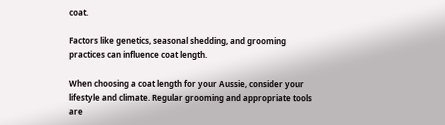coat.

Factors like genetics, seasonal shedding, and grooming practices can influence coat length.

When choosing a coat length for your Aussie, consider your lifestyle and climate. Regular grooming and appropriate tools are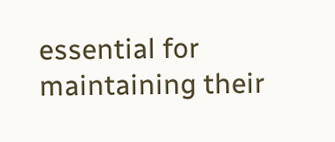essential for maintaining their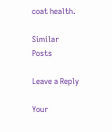coat health.

Similar Posts

Leave a Reply

Your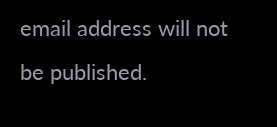email address will not be published.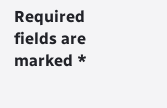Required fields are marked *